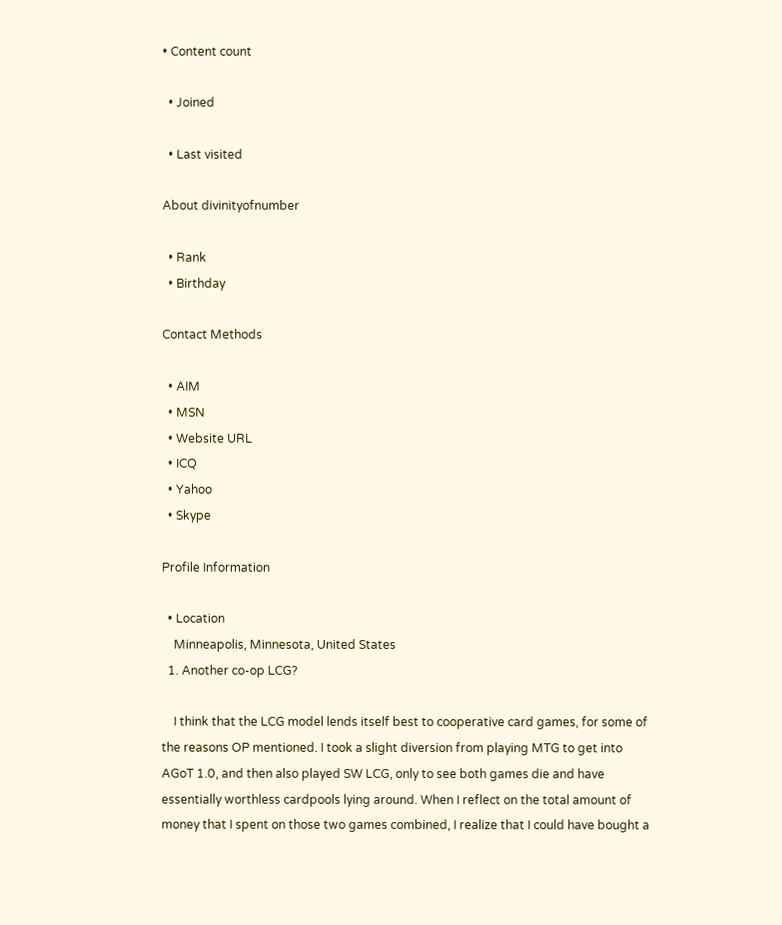• Content count

  • Joined

  • Last visited

About divinityofnumber

  • Rank
  • Birthday

Contact Methods

  • AIM
  • MSN
  • Website URL
  • ICQ
  • Yahoo
  • Skype

Profile Information

  • Location
    Minneapolis, Minnesota, United States
  1. Another co-op LCG?

    I think that the LCG model lends itself best to cooperative card games, for some of the reasons OP mentioned. I took a slight diversion from playing MTG to get into AGoT 1.0, and then also played SW LCG, only to see both games die and have essentially worthless cardpools lying around. When I reflect on the total amount of money that I spent on those two games combined, I realize that I could have bought a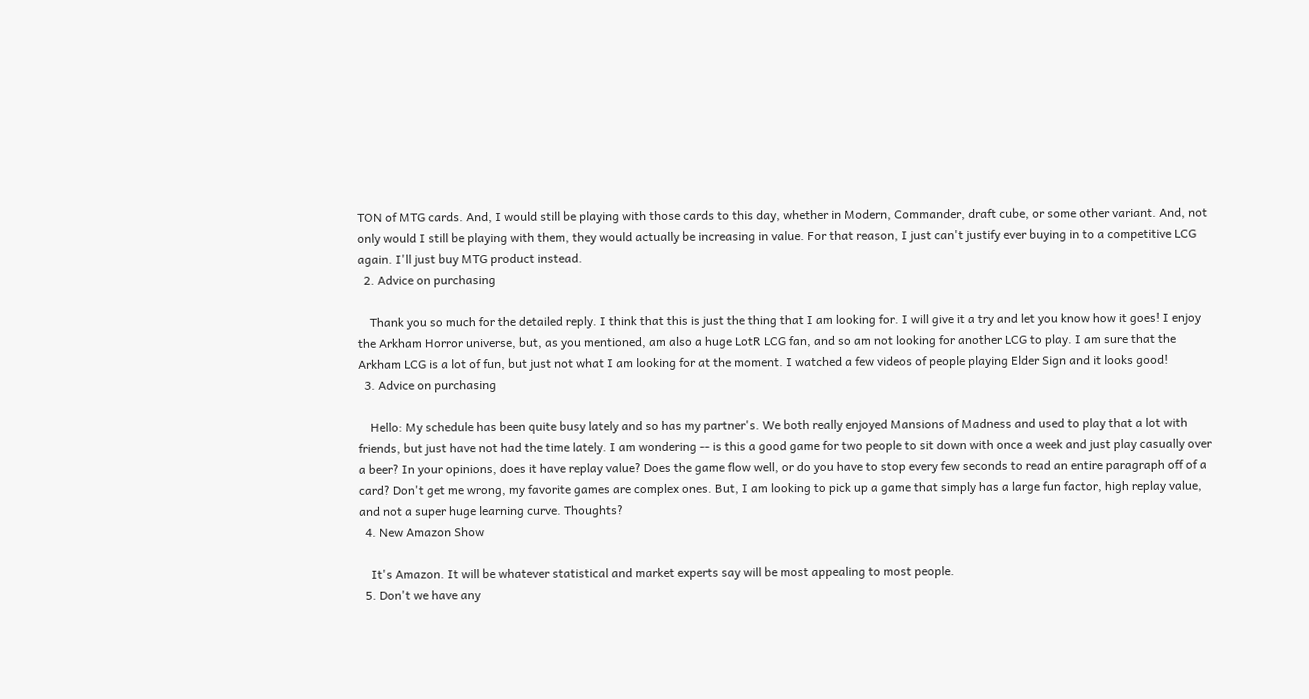TON of MTG cards. And, I would still be playing with those cards to this day, whether in Modern, Commander, draft cube, or some other variant. And, not only would I still be playing with them, they would actually be increasing in value. For that reason, I just can't justify ever buying in to a competitive LCG again. I'll just buy MTG product instead.
  2. Advice on purchasing

    Thank you so much for the detailed reply. I think that this is just the thing that I am looking for. I will give it a try and let you know how it goes! I enjoy the Arkham Horror universe, but, as you mentioned, am also a huge LotR LCG fan, and so am not looking for another LCG to play. I am sure that the Arkham LCG is a lot of fun, but just not what I am looking for at the moment. I watched a few videos of people playing Elder Sign and it looks good!
  3. Advice on purchasing

    Hello: My schedule has been quite busy lately and so has my partner's. We both really enjoyed Mansions of Madness and used to play that a lot with friends, but just have not had the time lately. I am wondering -- is this a good game for two people to sit down with once a week and just play casually over a beer? In your opinions, does it have replay value? Does the game flow well, or do you have to stop every few seconds to read an entire paragraph off of a card? Don't get me wrong, my favorite games are complex ones. But, I am looking to pick up a game that simply has a large fun factor, high replay value, and not a super huge learning curve. Thoughts?
  4. New Amazon Show

    It's Amazon. It will be whatever statistical and market experts say will be most appealing to most people.
  5. Don't we have any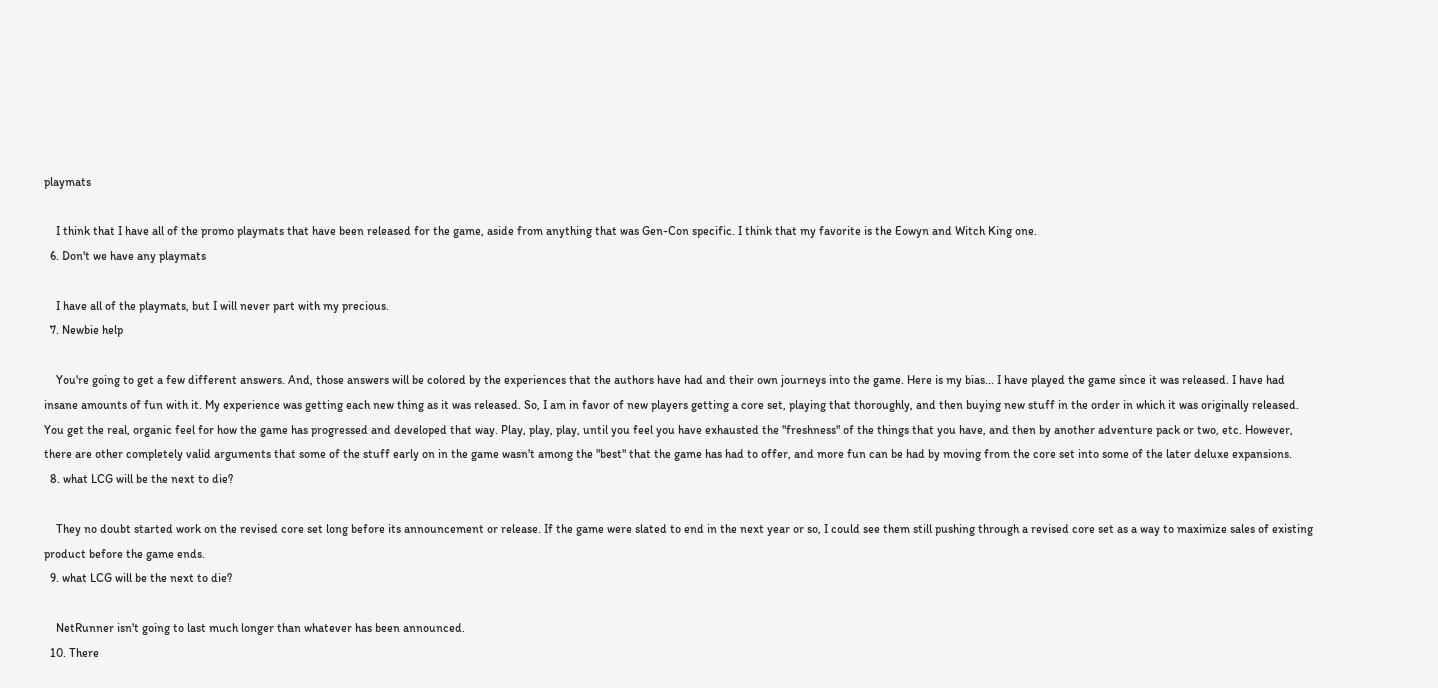playmats

    I think that I have all of the promo playmats that have been released for the game, aside from anything that was Gen-Con specific. I think that my favorite is the Eowyn and Witch King one.
  6. Don't we have any playmats

    I have all of the playmats, but I will never part with my precious.
  7. Newbie help

    You're going to get a few different answers. And, those answers will be colored by the experiences that the authors have had and their own journeys into the game. Here is my bias... I have played the game since it was released. I have had insane amounts of fun with it. My experience was getting each new thing as it was released. So, I am in favor of new players getting a core set, playing that thoroughly, and then buying new stuff in the order in which it was originally released. You get the real, organic feel for how the game has progressed and developed that way. Play, play, play, until you feel you have exhausted the "freshness" of the things that you have, and then by another adventure pack or two, etc. However, there are other completely valid arguments that some of the stuff early on in the game wasn't among the "best" that the game has had to offer, and more fun can be had by moving from the core set into some of the later deluxe expansions.
  8. what LCG will be the next to die?

    They no doubt started work on the revised core set long before its announcement or release. If the game were slated to end in the next year or so, I could see them still pushing through a revised core set as a way to maximize sales of existing product before the game ends.
  9. what LCG will be the next to die?

    NetRunner isn't going to last much longer than whatever has been announced.
  10. There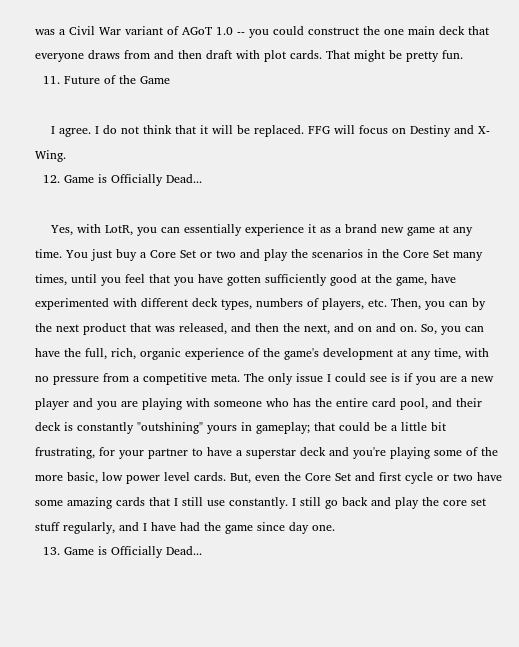was a Civil War variant of AGoT 1.0 -- you could construct the one main deck that everyone draws from and then draft with plot cards. That might be pretty fun.
  11. Future of the Game

    I agree. I do not think that it will be replaced. FFG will focus on Destiny and X-Wing.
  12. Game is Officially Dead...

    Yes, with LotR, you can essentially experience it as a brand new game at any time. You just buy a Core Set or two and play the scenarios in the Core Set many times, until you feel that you have gotten sufficiently good at the game, have experimented with different deck types, numbers of players, etc. Then, you can by the next product that was released, and then the next, and on and on. So, you can have the full, rich, organic experience of the game's development at any time, with no pressure from a competitive meta. The only issue I could see is if you are a new player and you are playing with someone who has the entire card pool, and their deck is constantly "outshining" yours in gameplay; that could be a little bit frustrating, for your partner to have a superstar deck and you're playing some of the more basic, low power level cards. But, even the Core Set and first cycle or two have some amazing cards that I still use constantly. I still go back and play the core set stuff regularly, and I have had the game since day one.
  13. Game is Officially Dead...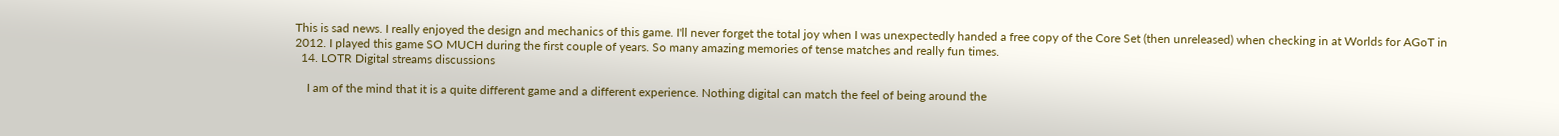This is sad news. I really enjoyed the design and mechanics of this game. I'll never forget the total joy when I was unexpectedly handed a free copy of the Core Set (then unreleased) when checking in at Worlds for AGoT in 2012. I played this game SO MUCH during the first couple of years. So many amazing memories of tense matches and really fun times.
  14. LOTR Digital streams discussions

    I am of the mind that it is a quite different game and a different experience. Nothing digital can match the feel of being around the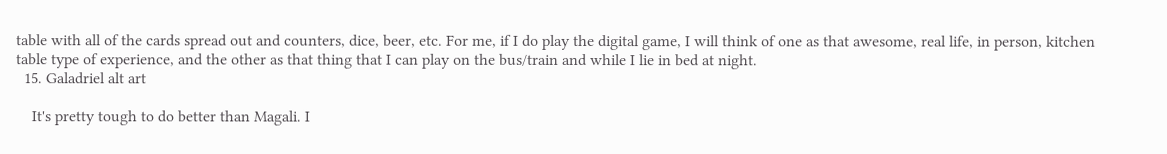table with all of the cards spread out and counters, dice, beer, etc. For me, if I do play the digital game, I will think of one as that awesome, real life, in person, kitchen table type of experience, and the other as that thing that I can play on the bus/train and while I lie in bed at night.
  15. Galadriel alt art

    It's pretty tough to do better than Magali. I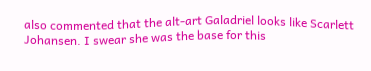also commented that the alt-art Galadriel looks like Scarlett Johansen. I swear she was the base for this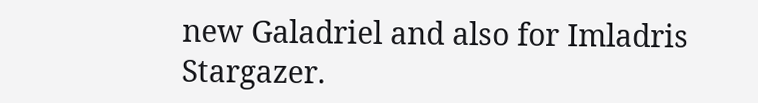new Galadriel and also for Imladris Stargazer.